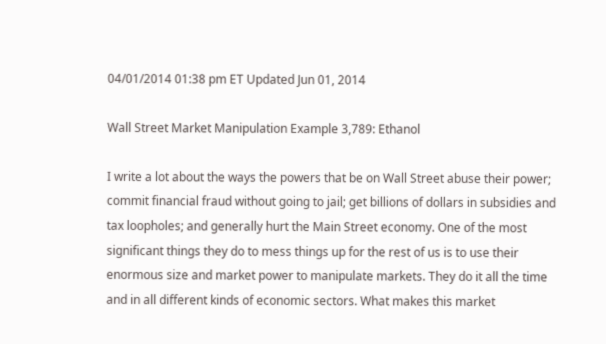04/01/2014 01:38 pm ET Updated Jun 01, 2014

Wall Street Market Manipulation Example 3,789: Ethanol

I write a lot about the ways the powers that be on Wall Street abuse their power; commit financial fraud without going to jail; get billions of dollars in subsidies and tax loopholes; and generally hurt the Main Street economy. One of the most significant things they do to mess things up for the rest of us is to use their enormous size and market power to manipulate markets. They do it all the time and in all different kinds of economic sectors. What makes this market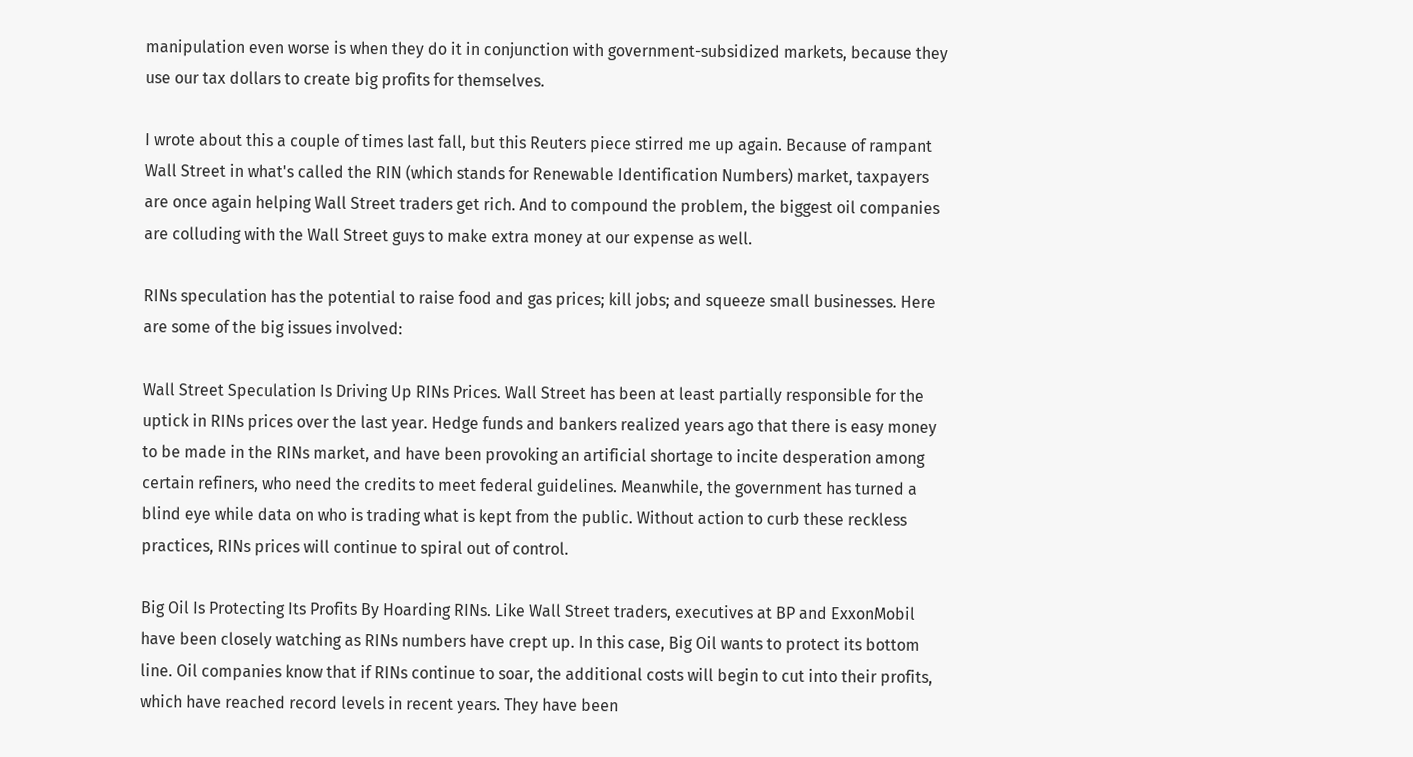manipulation even worse is when they do it in conjunction with government-subsidized markets, because they use our tax dollars to create big profits for themselves.

I wrote about this a couple of times last fall, but this Reuters piece stirred me up again. Because of rampant Wall Street in what's called the RIN (which stands for Renewable Identification Numbers) market, taxpayers are once again helping Wall Street traders get rich. And to compound the problem, the biggest oil companies are colluding with the Wall Street guys to make extra money at our expense as well.

RINs speculation has the potential to raise food and gas prices; kill jobs; and squeeze small businesses. Here are some of the big issues involved:

Wall Street Speculation Is Driving Up RINs Prices. Wall Street has been at least partially responsible for the uptick in RINs prices over the last year. Hedge funds and bankers realized years ago that there is easy money to be made in the RINs market, and have been provoking an artificial shortage to incite desperation among certain refiners, who need the credits to meet federal guidelines. Meanwhile, the government has turned a blind eye while data on who is trading what is kept from the public. Without action to curb these reckless practices, RINs prices will continue to spiral out of control.

Big Oil Is Protecting Its Profits By Hoarding RINs. Like Wall Street traders, executives at BP and ExxonMobil have been closely watching as RINs numbers have crept up. In this case, Big Oil wants to protect its bottom line. Oil companies know that if RINs continue to soar, the additional costs will begin to cut into their profits, which have reached record levels in recent years. They have been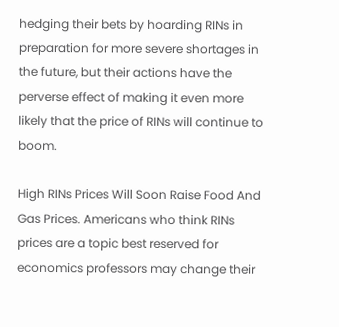hedging their bets by hoarding RINs in preparation for more severe shortages in the future, but their actions have the perverse effect of making it even more likely that the price of RINs will continue to boom.

High RINs Prices Will Soon Raise Food And Gas Prices. Americans who think RINs prices are a topic best reserved for economics professors may change their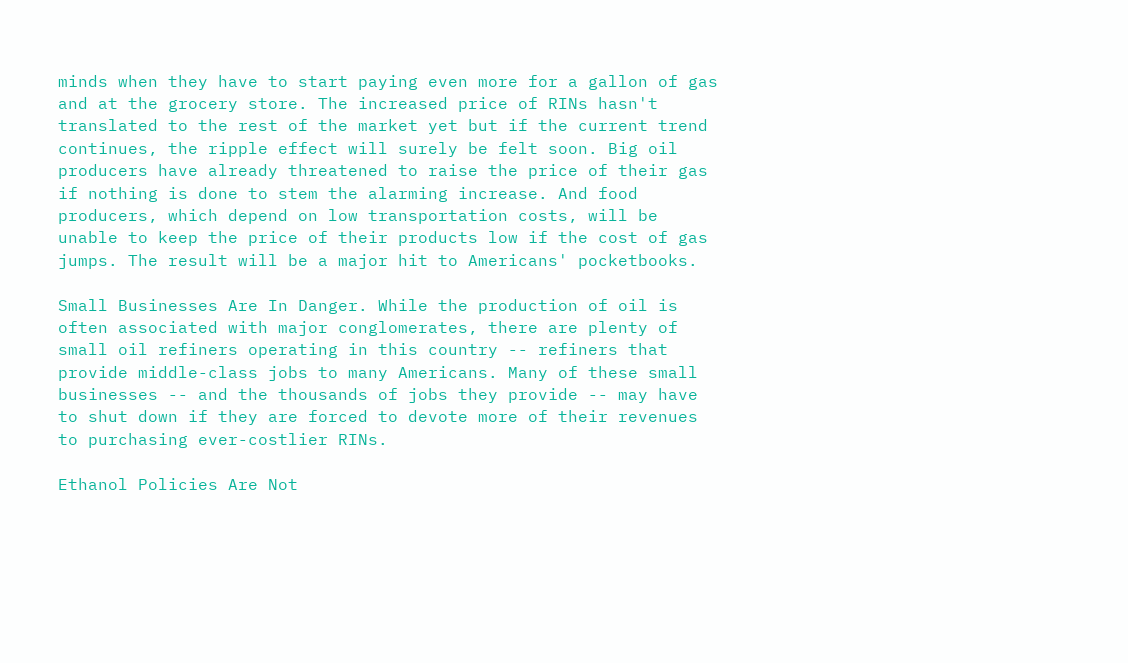minds when they have to start paying even more for a gallon of gas and at the grocery store. The increased price of RINs hasn't translated to the rest of the market yet but if the current trend continues, the ripple effect will surely be felt soon. Big oil producers have already threatened to raise the price of their gas if nothing is done to stem the alarming increase. And food producers, which depend on low transportation costs, will be unable to keep the price of their products low if the cost of gas jumps. The result will be a major hit to Americans' pocketbooks.

Small Businesses Are In Danger. While the production of oil is often associated with major conglomerates, there are plenty of small oil refiners operating in this country -- refiners that provide middle-class jobs to many Americans. Many of these small businesses -- and the thousands of jobs they provide -- may have to shut down if they are forced to devote more of their revenues to purchasing ever-costlier RINs.

Ethanol Policies Are Not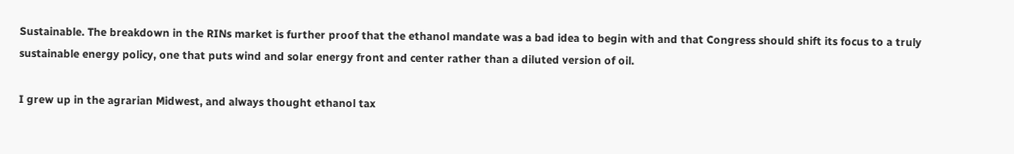Sustainable. The breakdown in the RINs market is further proof that the ethanol mandate was a bad idea to begin with and that Congress should shift its focus to a truly sustainable energy policy, one that puts wind and solar energy front and center rather than a diluted version of oil.

I grew up in the agrarian Midwest, and always thought ethanol tax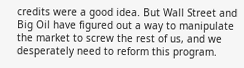credits were a good idea. But Wall Street and Big Oil have figured out a way to manipulate the market to screw the rest of us, and we desperately need to reform this program.